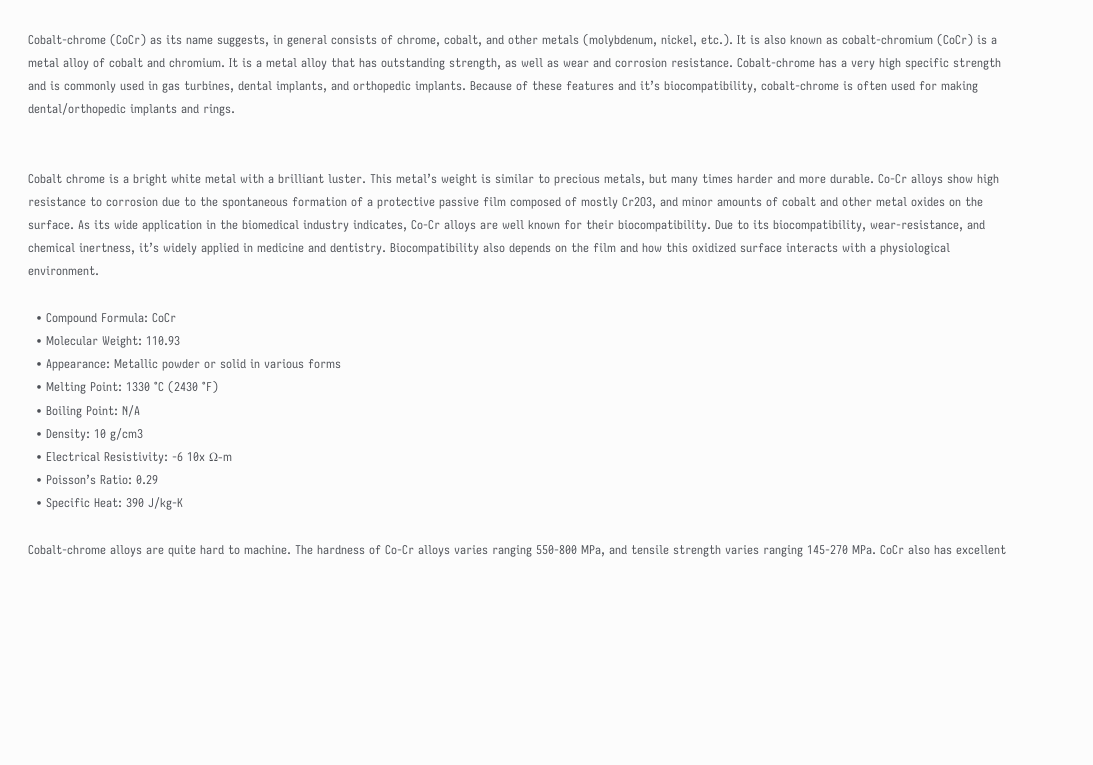Cobalt-chrome (CoCr) as its name suggests, in general consists of chrome, cobalt, and other metals (molybdenum, nickel, etc.). It is also known as cobalt-chromium (CoCr) is a metal alloy of cobalt and chromium. It is a metal alloy that has outstanding strength, as well as wear and corrosion resistance. Cobalt-chrome has a very high specific strength and is commonly used in gas turbines, dental implants, and orthopedic implants. Because of these features and it’s biocompatibility, cobalt-chrome is often used for making dental/orthopedic implants and rings.


Cobalt chrome is a bright white metal with a brilliant luster. This metal’s weight is similar to precious metals, but many times harder and more durable. Co-Cr alloys show high resistance to corrosion due to the spontaneous formation of a protective passive film composed of mostly Cr2O3, and minor amounts of cobalt and other metal oxides on the surface. As its wide application in the biomedical industry indicates, Co-Cr alloys are well known for their biocompatibility. Due to its biocompatibility, wear-resistance, and chemical inertness, it’s widely applied in medicine and dentistry. Biocompatibility also depends on the film and how this oxidized surface interacts with a physiological environment.

  • Compound Formula: CoCr
  • Molecular Weight: 110.93
  • Appearance: Metallic powder or solid in various forms
  • Melting Point: 1330 °C (2430 °F)
  • Boiling Point: N/A
  • Density: 10 g/cm3
  • Electrical Resistivity: -6 10x Ω-m
  • Poisson’s Ratio: 0.29
  • Specific Heat: 390 J/kg-K

Cobalt-chrome alloys are quite hard to machine. The hardness of Co-Cr alloys varies ranging 550-800 MPa, and tensile strength varies ranging 145-270 MPa. CoCr also has excellent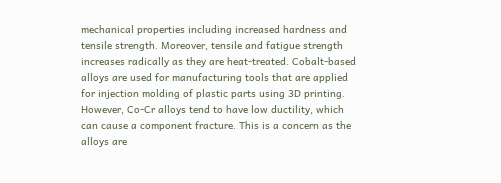mechanical properties including increased hardness and tensile strength. Moreover, tensile and fatigue strength increases radically as they are heat-treated. Cobalt-based alloys are used for manufacturing tools that are applied for injection molding of plastic parts using 3D printing. However, Co-Cr alloys tend to have low ductility, which can cause a component fracture. This is a concern as the alloys are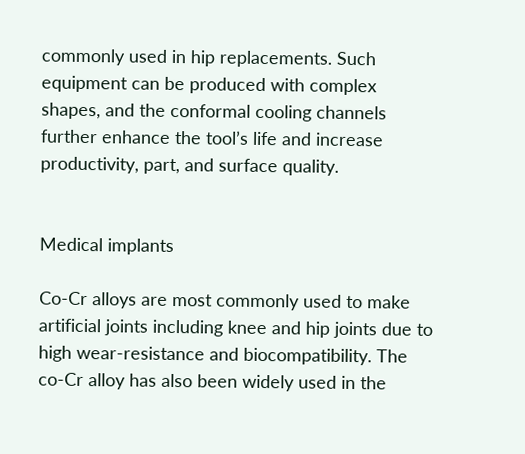commonly used in hip replacements. Such equipment can be produced with complex shapes, and the conformal cooling channels further enhance the tool’s life and increase productivity, part, and surface quality.


Medical implants

Co-Cr alloys are most commonly used to make artificial joints including knee and hip joints due to high wear-resistance and biocompatibility. The co-Cr alloy has also been widely used in the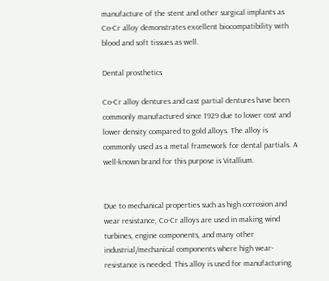manufacture of the stent and other surgical implants as Co-Cr alloy demonstrates excellent biocompatibility with blood and soft tissues as well.

Dental prosthetics

Co-Cr alloy dentures and cast partial dentures have been commonly manufactured since 1929 due to lower cost and lower density compared to gold alloys. The alloy is commonly used as a metal framework for dental partials. A well-known brand for this purpose is Vitallium.


Due to mechanical properties such as high corrosion and wear resistance, Co-Cr alloys are used in making wind turbines, engine components, and many other industrial/mechanical components where high wear-resistance is needed. This alloy is used for manufacturing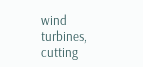wind turbines, cutting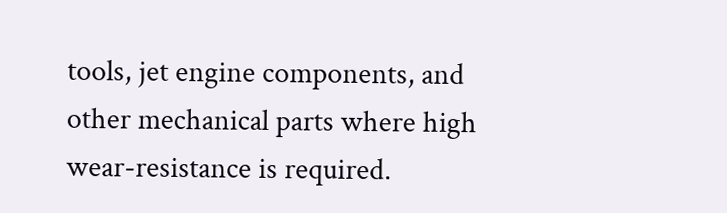tools, jet engine components, and other mechanical parts where high wear-resistance is required.